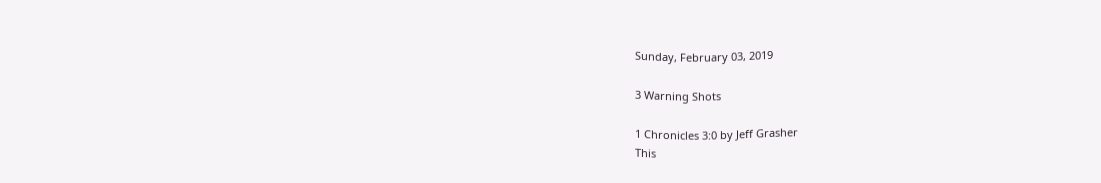Sunday, February 03, 2019

3 Warning Shots

1 Chronicles 3:0 by Jeff Grasher
This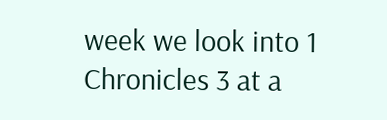week we look into 1 Chronicles 3 at a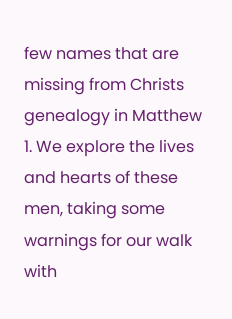few names that are missing from Christs genealogy in Matthew 1. We explore the lives and hearts of these men, taking some warnings for our walk with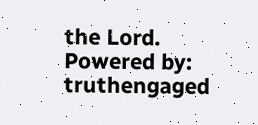the Lord.
Powered by: truthengaged